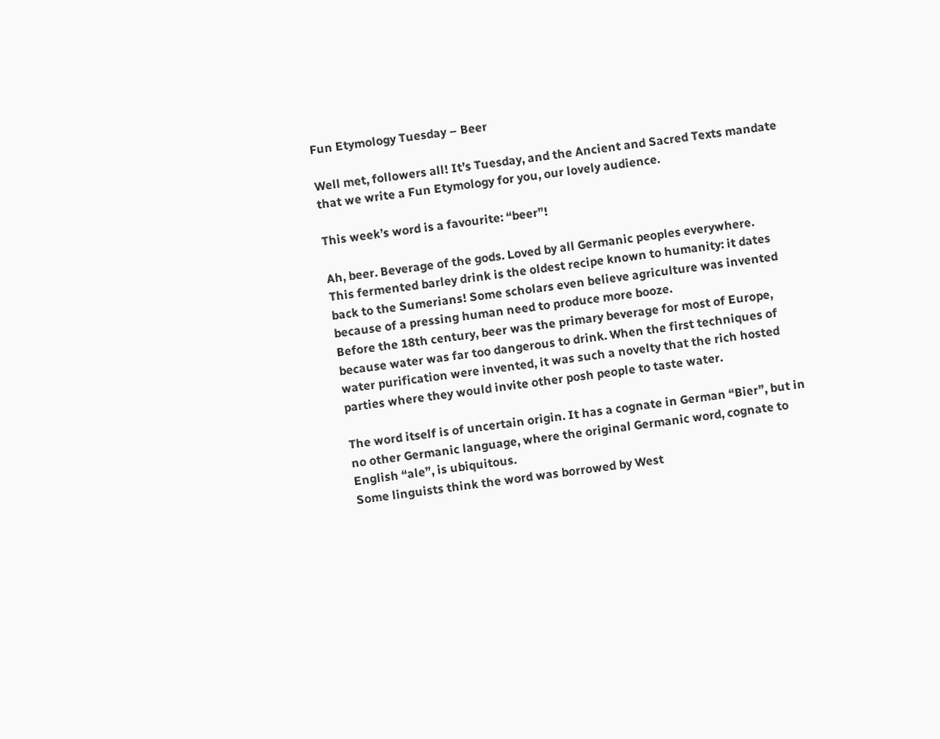Fun Etymology Tuesday – Beer

Well met, followers all! It’s Tuesday, and the Ancient and Sacred Texts mandate that we write a Fun Etymology for you, our lovely audience.

This week’s word is a favourite: “beer”!

Ah, beer. Beverage of the gods. Loved by all Germanic peoples everywhere.
This fermented barley drink is the oldest recipe known to humanity: it dates back to the Sumerians! Some scholars even believe agriculture was invented because of a pressing human need to produce more booze.
Before the 18th century, beer was the primary beverage for most of Europe, because water was far too dangerous to drink. When the first techniques of water purification were invented, it was such a novelty that the rich hosted parties where they would invite other posh people to taste water.

The word itself is of uncertain origin. It has a cognate in German “Bier”, but in no other Germanic language, where the original Germanic word, cognate to English “ale”, is ubiquitous.
Some linguists think the word was borrowed by West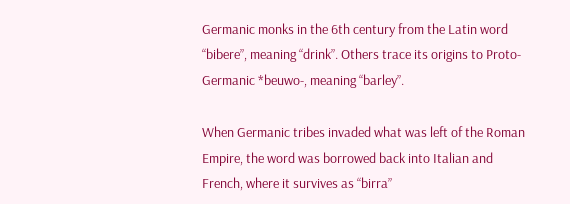Germanic monks in the 6th century from the Latin word “bibere”, meaning “drink”. Others trace its origins to Proto-Germanic *beuwo-, meaning “barley”.

When Germanic tribes invaded what was left of the Roman Empire, the word was borrowed back into Italian and French, where it survives as “birra”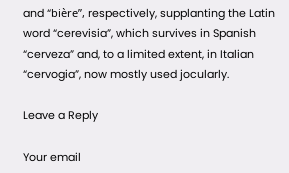and “bière”, respectively, supplanting the Latin word “cerevisia”, which survives in Spanish “cerveza” and, to a limited extent, in Italian “cervogia”, now mostly used jocularly.

Leave a Reply

Your email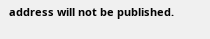address will not be published.